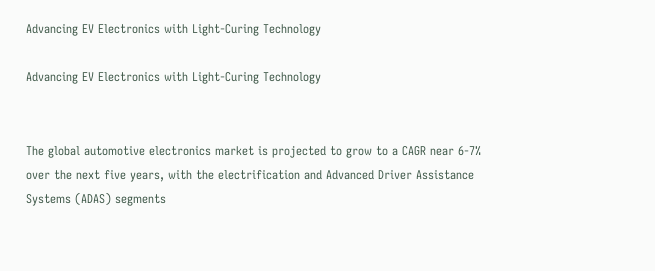Advancing EV Electronics with Light-Curing Technology

Advancing EV Electronics with Light-Curing Technology


The global automotive electronics market is projected to grow to a CAGR near 6-7% over the next five years, with the electrification and Advanced Driver Assistance Systems (ADAS) segments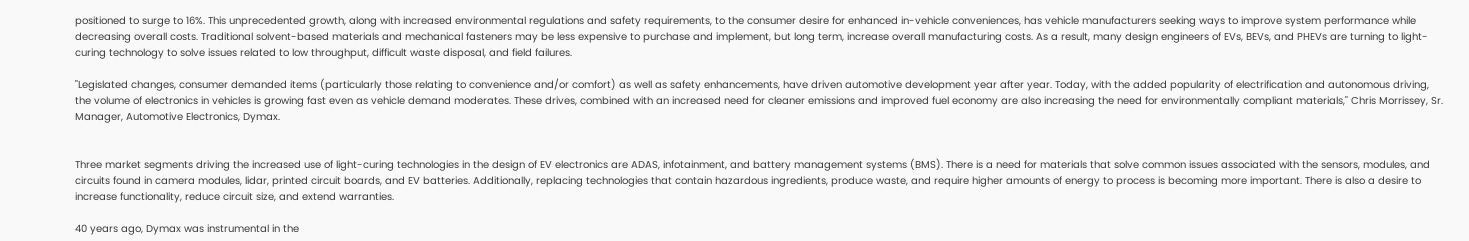positioned to surge to 16%. This unprecedented growth, along with increased environmental regulations and safety requirements, to the consumer desire for enhanced in-vehicle conveniences, has vehicle manufacturers seeking ways to improve system performance while decreasing overall costs. Traditional solvent-based materials and mechanical fasteners may be less expensive to purchase and implement, but long term, increase overall manufacturing costs. As a result, many design engineers of EVs, BEVs, and PHEVs are turning to light-curing technology to solve issues related to low throughput, difficult waste disposal, and field failures.

"Legislated changes, consumer demanded items (particularly those relating to convenience and/or comfort) as well as safety enhancements, have driven automotive development year after year. Today, with the added popularity of electrification and autonomous driving, the volume of electronics in vehicles is growing fast even as vehicle demand moderates. These drives, combined with an increased need for cleaner emissions and improved fuel economy are also increasing the need for environmentally compliant materials," Chris Morrissey, Sr. Manager, Automotive Electronics, Dymax.


Three market segments driving the increased use of light-curing technologies in the design of EV electronics are ADAS, infotainment, and battery management systems (BMS). There is a need for materials that solve common issues associated with the sensors, modules, and circuits found in camera modules, lidar, printed circuit boards, and EV batteries. Additionally, replacing technologies that contain hazardous ingredients, produce waste, and require higher amounts of energy to process is becoming more important. There is also a desire to increase functionality, reduce circuit size, and extend warranties.

40 years ago, Dymax was instrumental in the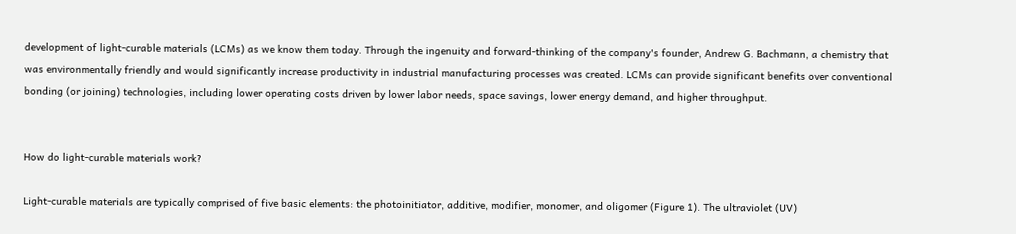development of light-curable materials (LCMs) as we know them today. Through the ingenuity and forward-thinking of the company's founder, Andrew G. Bachmann, a chemistry that was environmentally friendly and would significantly increase productivity in industrial manufacturing processes was created. LCMs can provide significant benefits over conventional bonding (or joining) technologies, including lower operating costs driven by lower labor needs, space savings, lower energy demand, and higher throughput.


How do light-curable materials work?

Light-curable materials are typically comprised of five basic elements: the photoinitiator, additive, modifier, monomer, and oligomer (Figure 1). The ultraviolet (UV)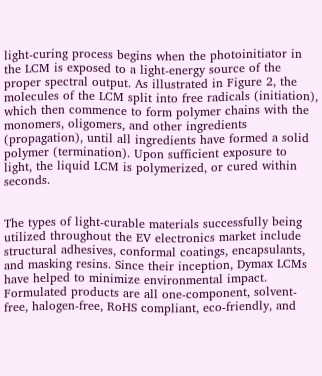light-curing process begins when the photoinitiator in the LCM is exposed to a light-energy source of the proper spectral output. As illustrated in Figure 2, the molecules of the LCM split into free radicals (initiation), which then commence to form polymer chains with the monomers, oligomers, and other ingredients (propagation), until all ingredients have formed a solid polymer (termination). Upon sufficient exposure to light, the liquid LCM is polymerized, or cured within seconds.


The types of light-curable materials successfully being utilized throughout the EV electronics market include structural adhesives, conformal coatings, encapsulants, and masking resins. Since their inception, Dymax LCMs have helped to minimize environmental impact. Formulated products are all one-component, solvent-free, halogen-free, RoHS compliant, eco-friendly, and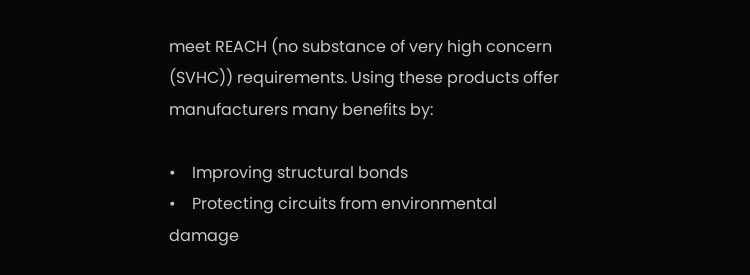meet REACH (no substance of very high concern (SVHC)) requirements. Using these products offer manufacturers many benefits by:

•    Improving structural bonds
•    Protecting circuits from environmental damage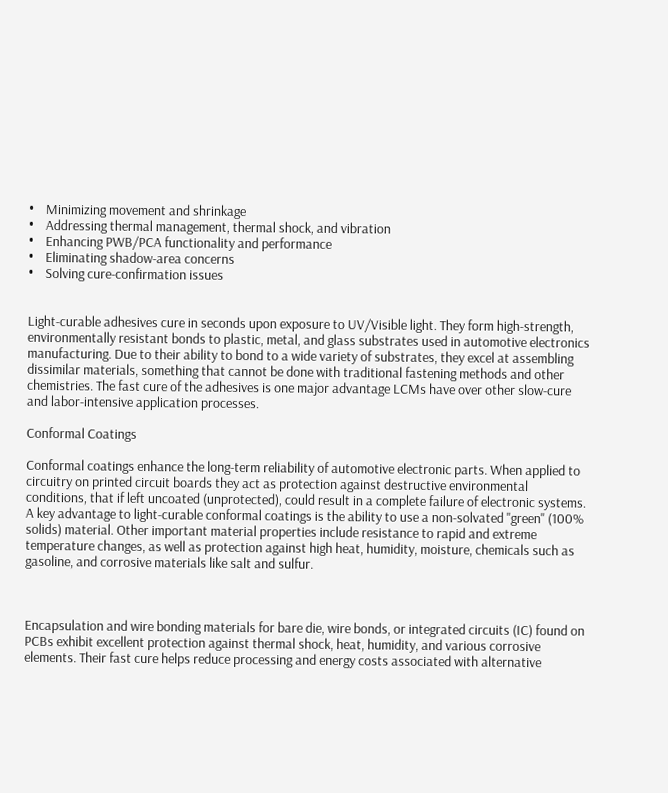•    Minimizing movement and shrinkage
•    Addressing thermal management, thermal shock, and vibration
•    Enhancing PWB/PCA functionality and performance
•    Eliminating shadow-area concerns
•    Solving cure-confirmation issues


Light-curable adhesives cure in seconds upon exposure to UV/Visible light. They form high-strength, environmentally resistant bonds to plastic, metal, and glass substrates used in automotive electronics manufacturing. Due to their ability to bond to a wide variety of substrates, they excel at assembling dissimilar materials, something that cannot be done with traditional fastening methods and other chemistries. The fast cure of the adhesives is one major advantage LCMs have over other slow-cure and labor-intensive application processes.

Conformal Coatings

Conformal coatings enhance the long-term reliability of automotive electronic parts. When applied to circuitry on printed circuit boards they act as protection against destructive environmental conditions, that if left uncoated (unprotected), could result in a complete failure of electronic systems. A key advantage to light-curable conformal coatings is the ability to use a non-solvated "green" (100% solids) material. Other important material properties include resistance to rapid and extreme temperature changes, as well as protection against high heat, humidity, moisture, chemicals such as gasoline, and corrosive materials like salt and sulfur.



Encapsulation and wire bonding materials for bare die, wire bonds, or integrated circuits (IC) found on PCBs exhibit excellent protection against thermal shock, heat, humidity, and various corrosive elements. Their fast cure helps reduce processing and energy costs associated with alternative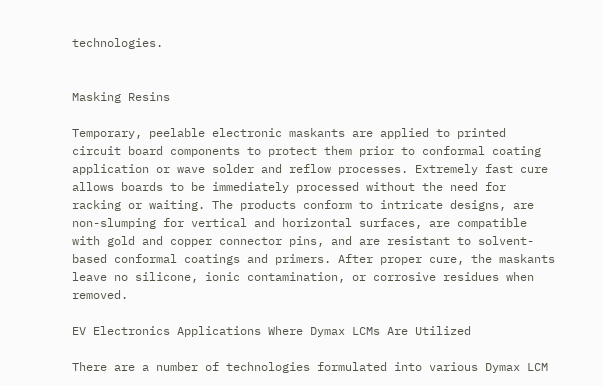technologies.


Masking Resins

Temporary, peelable electronic maskants are applied to printed circuit board components to protect them prior to conformal coating application or wave solder and reflow processes. Extremely fast cure allows boards to be immediately processed without the need for racking or waiting. The products conform to intricate designs, are non-slumping for vertical and horizontal surfaces, are compatible with gold and copper connector pins, and are resistant to solvent-based conformal coatings and primers. After proper cure, the maskants leave no silicone, ionic contamination, or corrosive residues when removed.

EV Electronics Applications Where Dymax LCMs Are Utilized

There are a number of technologies formulated into various Dymax LCM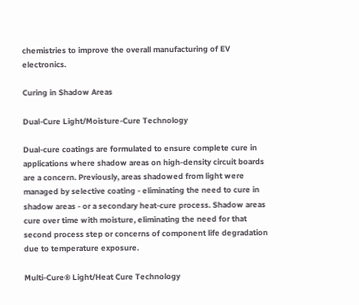chemistries to improve the overall manufacturing of EV electronics.

Curing in Shadow Areas

Dual-Cure Light/Moisture-Cure Technology

Dual-cure coatings are formulated to ensure complete cure in applications where shadow areas on high-density circuit boards are a concern. Previously, areas shadowed from light were managed by selective coating - eliminating the need to cure in shadow areas - or a secondary heat-cure process. Shadow areas cure over time with moisture, eliminating the need for that second process step or concerns of component life degradation due to temperature exposure.

Multi-Cure® Light/Heat Cure Technology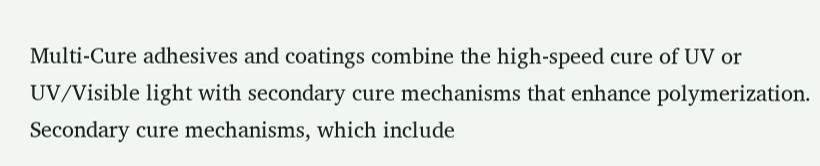Multi-Cure adhesives and coatings combine the high-speed cure of UV or UV/Visible light with secondary cure mechanisms that enhance polymerization. Secondary cure mechanisms, which include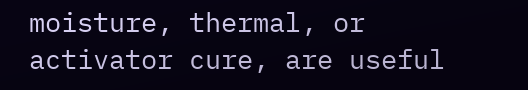moisture, thermal, or activator cure, are useful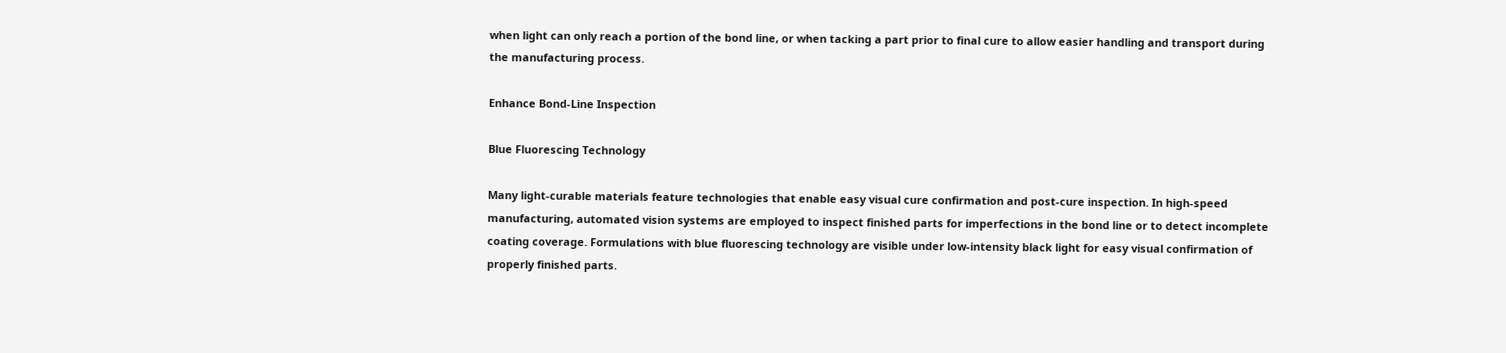when light can only reach a portion of the bond line, or when tacking a part prior to final cure to allow easier handling and transport during the manufacturing process.

Enhance Bond-Line Inspection

Blue Fluorescing Technology

Many light-curable materials feature technologies that enable easy visual cure confirmation and post-cure inspection. In high-speed manufacturing, automated vision systems are employed to inspect finished parts for imperfections in the bond line or to detect incomplete coating coverage. Formulations with blue fluorescing technology are visible under low-intensity black light for easy visual confirmation of properly finished parts.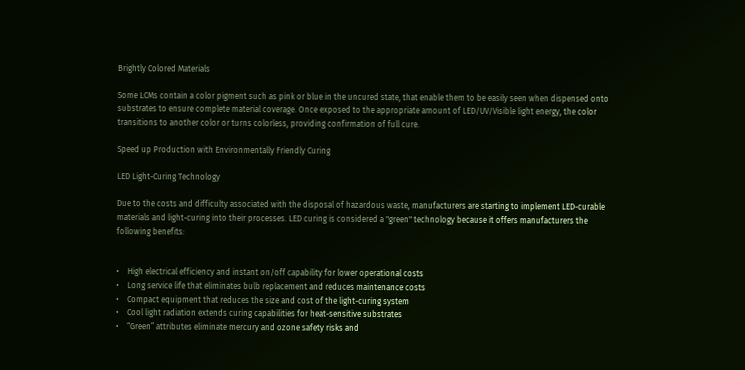Brightly Colored Materials

Some LCMs contain a color pigment such as pink or blue in the uncured state, that enable them to be easily seen when dispensed onto substrates to ensure complete material coverage. Once exposed to the appropriate amount of LED/UV/Visible light energy, the color transitions to another color or turns colorless, providing confirmation of full cure.

Speed up Production with Environmentally Friendly Curing

LED Light-Curing Technology

Due to the costs and difficulty associated with the disposal of hazardous waste, manufacturers are starting to implement LED-curable materials and light-curing into their processes. LED curing is considered a "green" technology because it offers manufacturers the following benefits:


•    High electrical efficiency and instant on/off capability for lower operational costs
•    Long service life that eliminates bulb replacement and reduces maintenance costs
•    Compact equipment that reduces the size and cost of the light-curing system
•    Cool light radiation extends curing capabilities for heat-sensitive substrates
•    “Green” attributes eliminate mercury and ozone safety risks and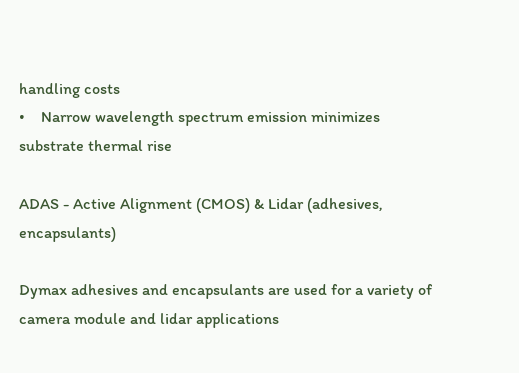handling costs
•    Narrow wavelength spectrum emission minimizes substrate thermal rise

ADAS - Active Alignment (CMOS) & Lidar (adhesives, encapsulants)

Dymax adhesives and encapsulants are used for a variety of camera module and lidar applications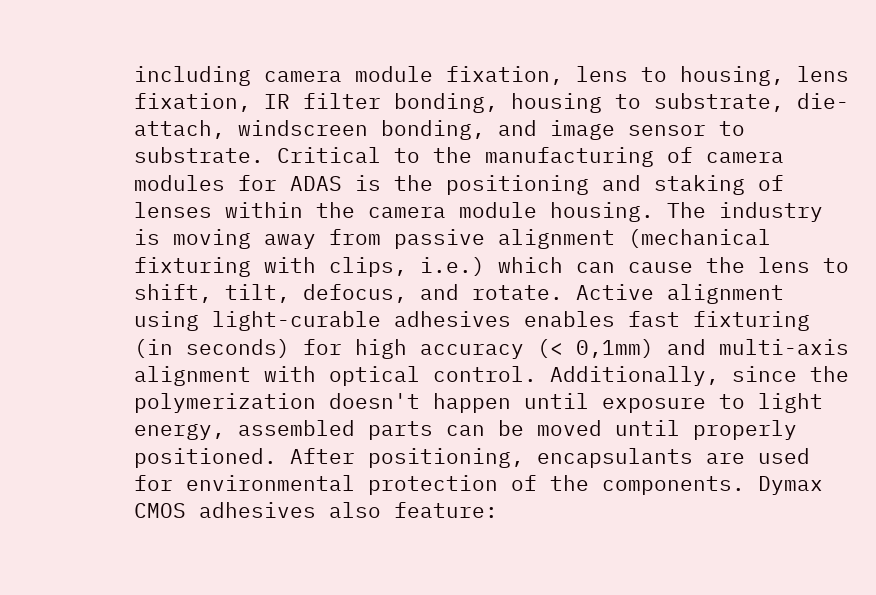including camera module fixation, lens to housing, lens fixation, IR filter bonding, housing to substrate, die-attach, windscreen bonding, and image sensor to substrate. Critical to the manufacturing of camera modules for ADAS is the positioning and staking of lenses within the camera module housing. The industry is moving away from passive alignment (mechanical fixturing with clips, i.e.) which can cause the lens to shift, tilt, defocus, and rotate. Active alignment using light-curable adhesives enables fast fixturing (in seconds) for high accuracy (< 0,1mm) and multi-axis alignment with optical control. Additionally, since the polymerization doesn't happen until exposure to light energy, assembled parts can be moved until properly positioned. After positioning, encapsulants are used for environmental protection of the components. Dymax CMOS adhesives also feature: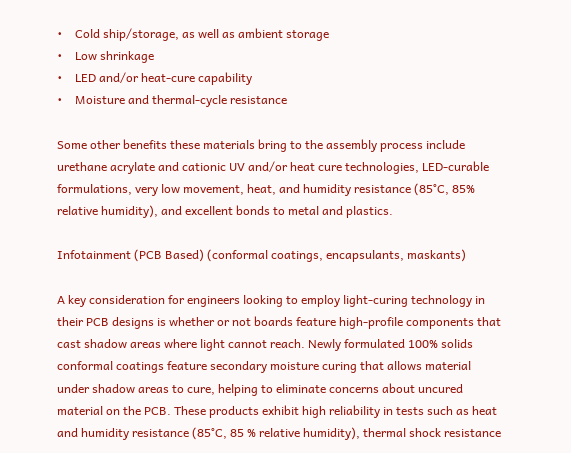•    Cold ship/storage, as well as ambient storage
•    Low shrinkage
•    LED and/or heat-cure capability
•    Moisture and thermal-cycle resistance

Some other benefits these materials bring to the assembly process include urethane acrylate and cationic UV and/or heat cure technologies, LED-curable formulations, very low movement, heat, and humidity resistance (85°C, 85% relative humidity), and excellent bonds to metal and plastics.

Infotainment (PCB Based) (conformal coatings, encapsulants, maskants)

A key consideration for engineers looking to employ light-curing technology in their PCB designs is whether or not boards feature high-profile components that cast shadow areas where light cannot reach. Newly formulated 100% solids conformal coatings feature secondary moisture curing that allows material under shadow areas to cure, helping to eliminate concerns about uncured material on the PCB. These products exhibit high reliability in tests such as heat and humidity resistance (85°C, 85 % relative humidity), thermal shock resistance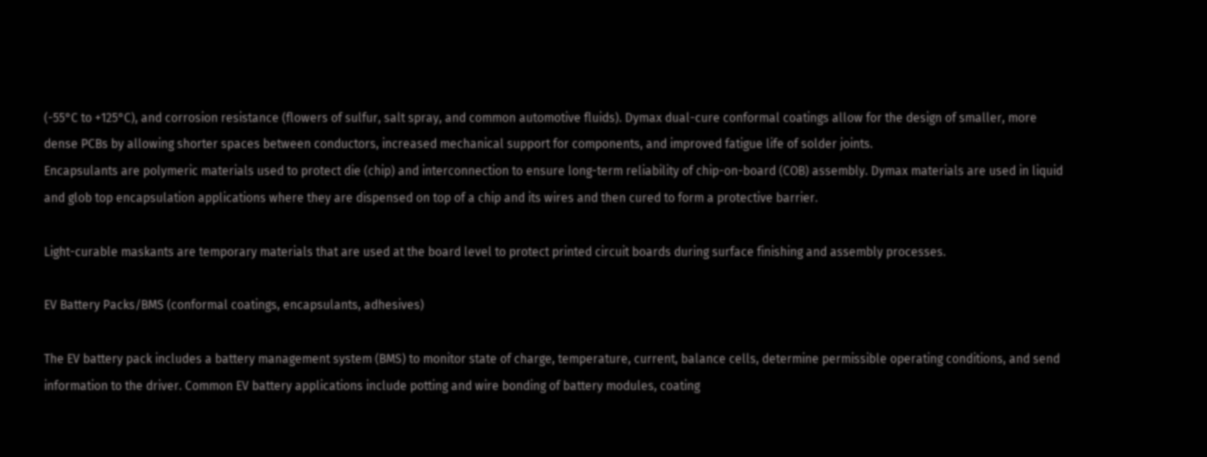(-55°C to +125°C), and corrosion resistance (flowers of sulfur, salt spray, and common automotive fluids). Dymax dual-cure conformal coatings allow for the design of smaller, more dense PCBs by allowing shorter spaces between conductors, increased mechanical support for components, and improved fatigue life of solder joints.
Encapsulants are polymeric materials used to protect die (chip) and interconnection to ensure long-term reliability of chip-on-board (COB) assembly. Dymax materials are used in liquid and glob top encapsulation applications where they are dispensed on top of a chip and its wires and then cured to form a protective barrier.

Light-curable maskants are temporary materials that are used at the board level to protect printed circuit boards during surface finishing and assembly processes.

EV Battery Packs/BMS (conformal coatings, encapsulants, adhesives)

The EV battery pack includes a battery management system (BMS) to monitor state of charge, temperature, current, balance cells, determine permissible operating conditions, and send information to the driver. Common EV battery applications include potting and wire bonding of battery modules, coating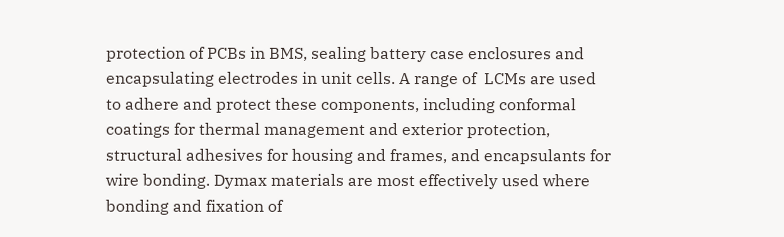protection of PCBs in BMS, sealing battery case enclosures and encapsulating electrodes in unit cells. A range of  LCMs are used to adhere and protect these components, including conformal coatings for thermal management and exterior protection, structural adhesives for housing and frames, and encapsulants for wire bonding. Dymax materials are most effectively used where bonding and fixation of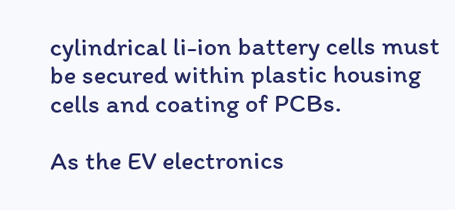cylindrical li-ion battery cells must be secured within plastic housing cells and coating of PCBs.

As the EV electronics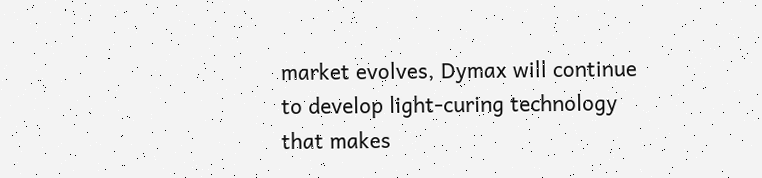market evolves, Dymax will continue to develop light-curing technology that makes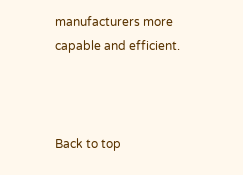manufacturers more capable and efficient.



Back to top